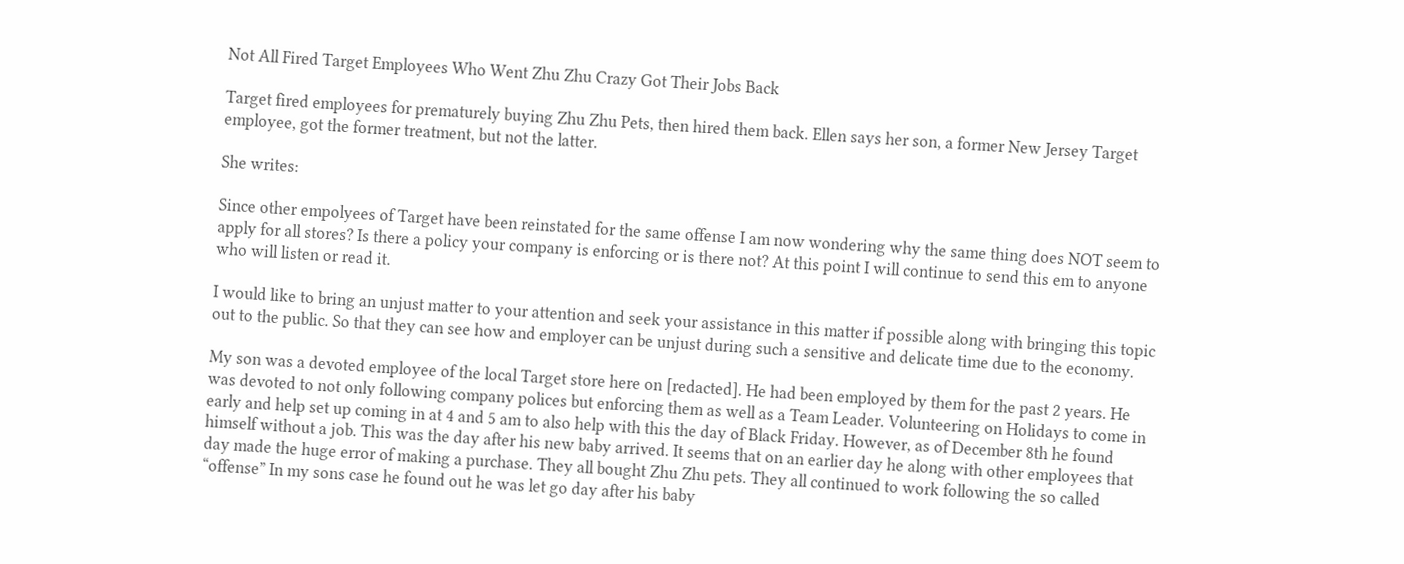Not All Fired Target Employees Who Went Zhu Zhu Crazy Got Their Jobs Back

Target fired employees for prematurely buying Zhu Zhu Pets, then hired them back. Ellen says her son, a former New Jersey Target employee, got the former treatment, but not the latter.

She writes:

Since other empolyees of Target have been reinstated for the same offense I am now wondering why the same thing does NOT seem to apply for all stores? Is there a policy your company is enforcing or is there not? At this point I will continue to send this em to anyone who will listen or read it.

I would like to bring an unjust matter to your attention and seek your assistance in this matter if possible along with bringing this topic out to the public. So that they can see how and employer can be unjust during such a sensitive and delicate time due to the economy.

My son was a devoted employee of the local Target store here on [redacted]. He had been employed by them for the past 2 years. He was devoted to not only following company polices but enforcing them as well as a Team Leader. Volunteering on Holidays to come in early and help set up coming in at 4 and 5 am to also help with this the day of Black Friday. However, as of December 8th he found himself without a job. This was the day after his new baby arrived. It seems that on an earlier day he along with other employees that day made the huge error of making a purchase. They all bought Zhu Zhu pets. They all continued to work following the so called “offense” In my sons case he found out he was let go day after his baby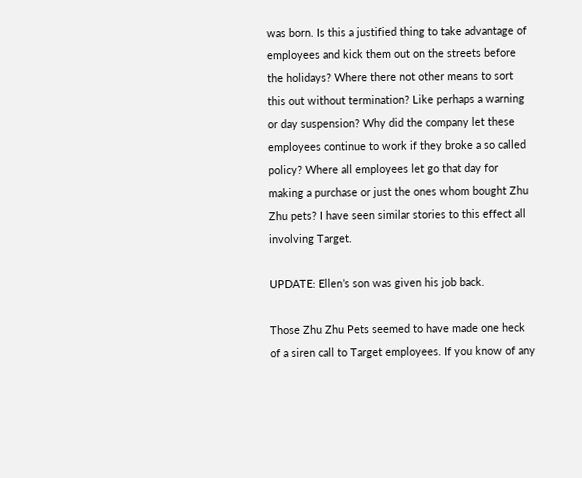was born. Is this a justified thing to take advantage of employees and kick them out on the streets before the holidays? Where there not other means to sort this out without termination? Like perhaps a warning or day suspension? Why did the company let these employees continue to work if they broke a so called policy? Where all employees let go that day for making a purchase or just the ones whom bought Zhu Zhu pets? I have seen similar stories to this effect all involving Target.

UPDATE: Ellen’s son was given his job back.

Those Zhu Zhu Pets seemed to have made one heck of a siren call to Target employees. If you know of any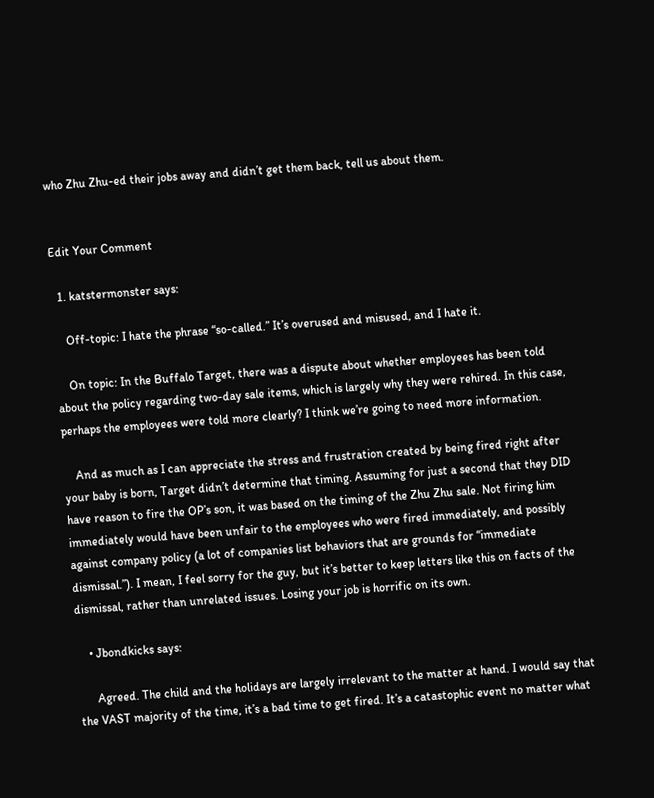who Zhu Zhu-ed their jobs away and didn’t get them back, tell us about them.


Edit Your Comment

  1. katstermonster says:

    Off-topic: I hate the phrase “so-called.” It’s overused and misused, and I hate it.

    On topic: In the Buffalo Target, there was a dispute about whether employees has been told about the policy regarding two-day sale items, which is largely why they were rehired. In this case, perhaps the employees were told more clearly? I think we’re going to need more information.

    And as much as I can appreciate the stress and frustration created by being fired right after your baby is born, Target didn’t determine that timing. Assuming for just a second that they DID have reason to fire the OP’s son, it was based on the timing of the Zhu Zhu sale. Not firing him immediately would have been unfair to the employees who were fired immediately, and possibly against company policy (a lot of companies list behaviors that are grounds for “immediate dismissal.”). I mean, I feel sorry for the guy, but it’s better to keep letters like this on facts of the dismissal, rather than unrelated issues. Losing your job is horrific on its own.

    • Jbondkicks says:

      Agreed. The child and the holidays are largely irrelevant to the matter at hand. I would say that the VAST majority of the time, it’s a bad time to get fired. It’s a catastophic event no matter what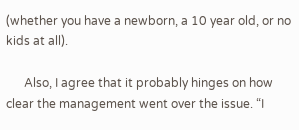(whether you have a newborn, a 10 year old, or no kids at all).

      Also, I agree that it probably hinges on how clear the management went over the issue. “I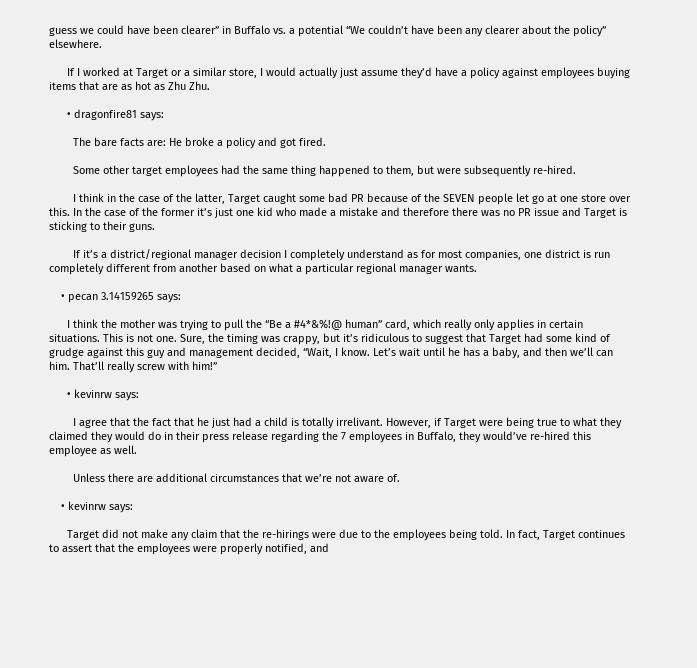guess we could have been clearer” in Buffalo vs. a potential “We couldn’t have been any clearer about the policy” elsewhere.

      If I worked at Target or a similar store, I would actually just assume they’d have a policy against employees buying items that are as hot as Zhu Zhu.

      • dragonfire81 says:

        The bare facts are: He broke a policy and got fired.

        Some other target employees had the same thing happened to them, but were subsequently re-hired.

        I think in the case of the latter, Target caught some bad PR because of the SEVEN people let go at one store over this. In the case of the former it’s just one kid who made a mistake and therefore there was no PR issue and Target is sticking to their guns.

        If it’s a district/regional manager decision I completely understand as for most companies, one district is run completely different from another based on what a particular regional manager wants.

    • pecan 3.14159265 says:

      I think the mother was trying to pull the “Be a #4*&%!@ human” card, which really only applies in certain situations. This is not one. Sure, the timing was crappy, but it’s ridiculous to suggest that Target had some kind of grudge against this guy and management decided, “Wait, I know. Let’s wait until he has a baby, and then we’ll can him. That’ll really screw with him!”

      • kevinrw says:

        I agree that the fact that he just had a child is totally irrelivant. However, if Target were being true to what they claimed they would do in their press release regarding the 7 employees in Buffalo, they would’ve re-hired this employee as well.

        Unless there are additional circumstances that we’re not aware of.

    • kevinrw says:

      Target did not make any claim that the re-hirings were due to the employees being told. In fact, Target continues to assert that the employees were properly notified, and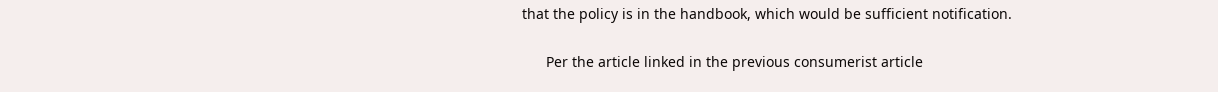that the policy is in the handbook, which would be sufficient notification.

      Per the article linked in the previous consumerist article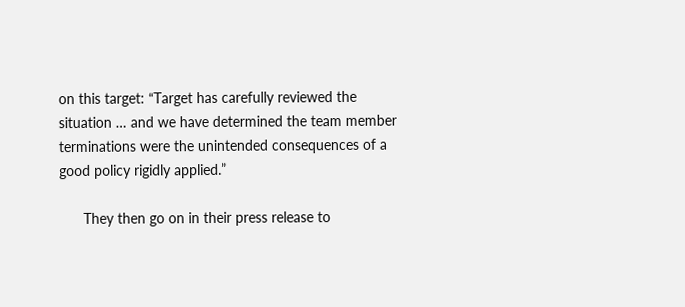on this target: “Target has carefully reviewed the situation … and we have determined the team member terminations were the unintended consequences of a good policy rigidly applied.”

      They then go on in their press release to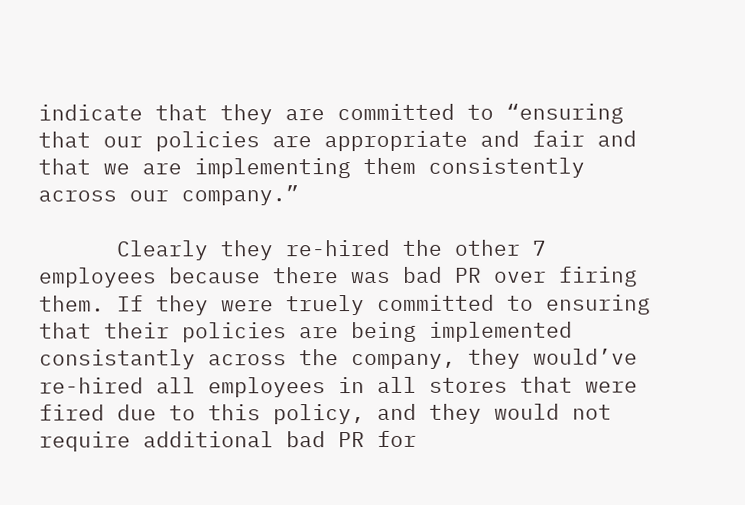indicate that they are committed to “ensuring that our policies are appropriate and fair and that we are implementing them consistently across our company.”

      Clearly they re-hired the other 7 employees because there was bad PR over firing them. If they were truely committed to ensuring that their policies are being implemented consistantly across the company, they would’ve re-hired all employees in all stores that were fired due to this policy, and they would not require additional bad PR for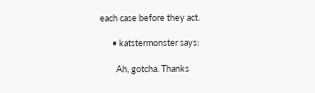each case before they act.

      • katstermonster says:

        Ah, gotcha. Thanks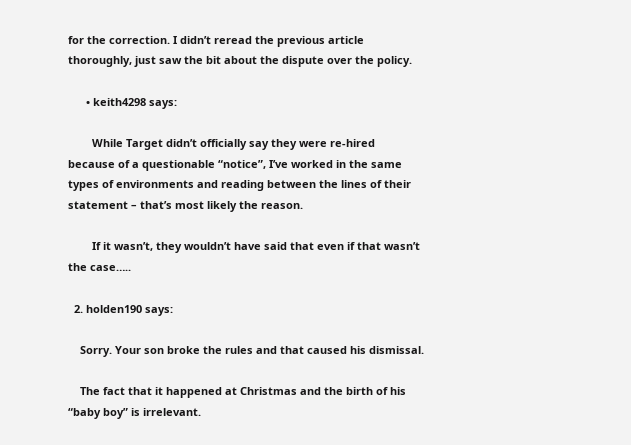for the correction. I didn’t reread the previous article thoroughly, just saw the bit about the dispute over the policy.

      • keith4298 says:

        While Target didn’t officially say they were re-hired because of a questionable “notice”, I’ve worked in the same types of environments and reading between the lines of their statement – that’s most likely the reason.

        If it wasn’t, they wouldn’t have said that even if that wasn’t the case…..

  2. holden190 says:

    Sorry. Your son broke the rules and that caused his dismissal.

    The fact that it happened at Christmas and the birth of his “baby boy” is irrelevant.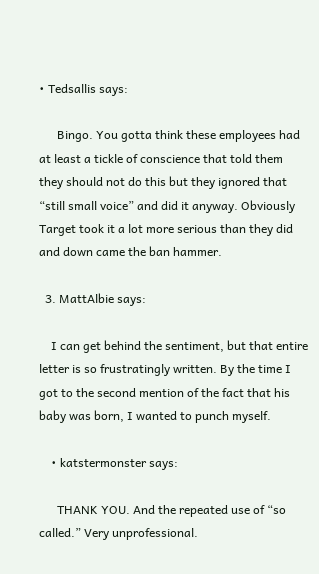• Tedsallis says:

      Bingo. You gotta think these employees had at least a tickle of conscience that told them they should not do this but they ignored that “still small voice” and did it anyway. Obviously Target took it a lot more serious than they did and down came the ban hammer.

  3. MattAlbie says:

    I can get behind the sentiment, but that entire letter is so frustratingly written. By the time I got to the second mention of the fact that his baby was born, I wanted to punch myself.

    • katstermonster says:

      THANK YOU. And the repeated use of “so called.” Very unprofessional.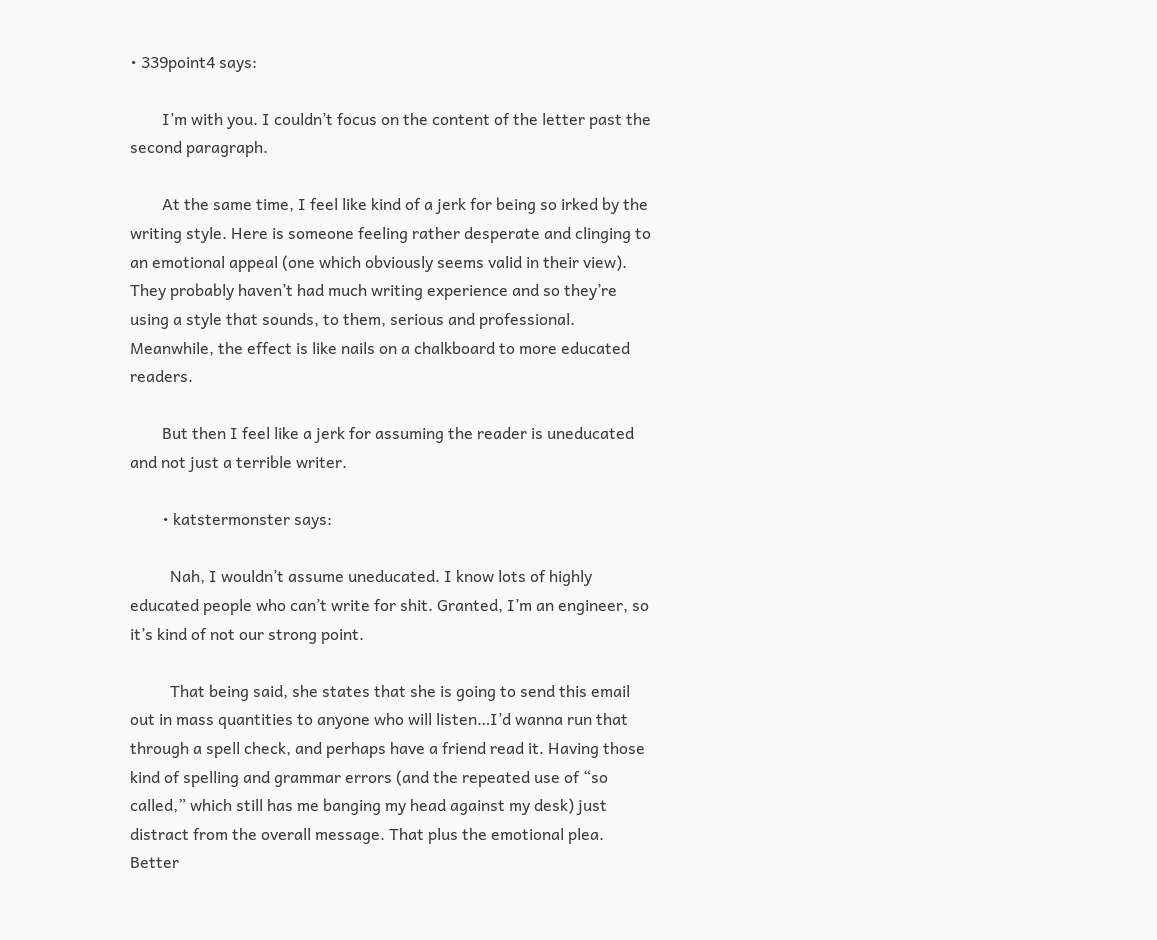• 339point4 says:

        I’m with you. I couldn’t focus on the content of the letter past the second paragraph.

        At the same time, I feel like kind of a jerk for being so irked by the writing style. Here is someone feeling rather desperate and clinging to an emotional appeal (one which obviously seems valid in their view). They probably haven’t had much writing experience and so they’re using a style that sounds, to them, serious and professional. Meanwhile, the effect is like nails on a chalkboard to more educated readers.

        But then I feel like a jerk for assuming the reader is uneducated and not just a terrible writer.

        • katstermonster says:

          Nah, I wouldn’t assume uneducated. I know lots of highly educated people who can’t write for shit. Granted, I’m an engineer, so it’s kind of not our strong point.

          That being said, she states that she is going to send this email out in mass quantities to anyone who will listen…I’d wanna run that through a spell check, and perhaps have a friend read it. Having those kind of spelling and grammar errors (and the repeated use of “so called,” which still has me banging my head against my desk) just distract from the overall message. That plus the emotional plea. Better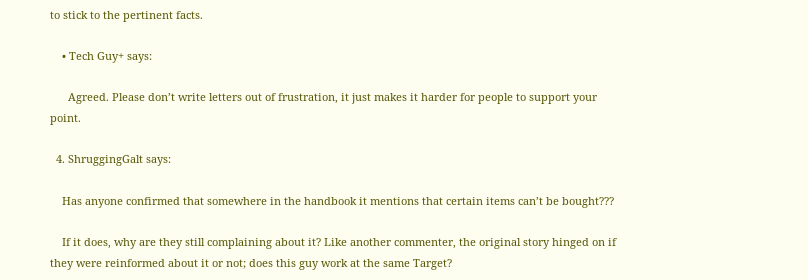to stick to the pertinent facts.

    • Tech Guy+ says:

      Agreed. Please don’t write letters out of frustration, it just makes it harder for people to support your point.

  4. ShruggingGalt says:

    Has anyone confirmed that somewhere in the handbook it mentions that certain items can’t be bought???

    If it does, why are they still complaining about it? Like another commenter, the original story hinged on if they were reinformed about it or not; does this guy work at the same Target?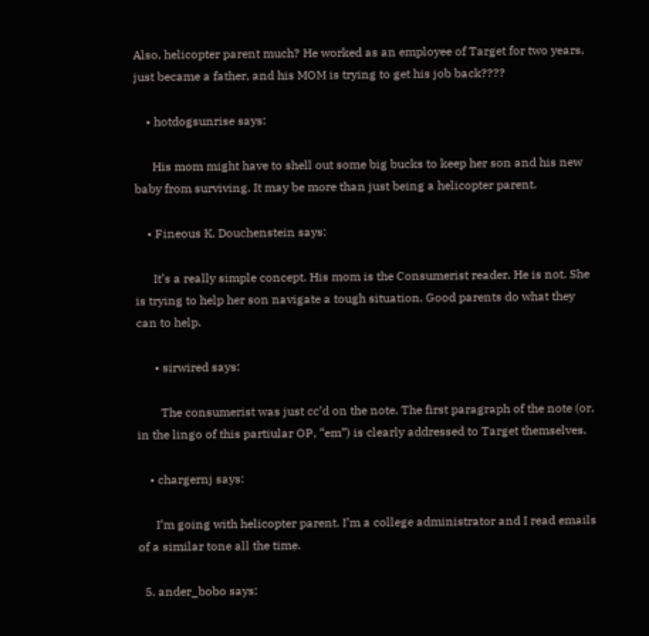Also, helicopter parent much? He worked as an employee of Target for two years, just became a father, and his MOM is trying to get his job back????

    • hotdogsunrise says:

      His mom might have to shell out some big bucks to keep her son and his new baby from surviving. It may be more than just being a helicopter parent.

    • Fineous K. Douchenstein says:

      It’s a really simple concept. His mom is the Consumerist reader. He is not. She is trying to help her son navigate a tough situation. Good parents do what they can to help.

      • sirwired says:

        The consumerist was just cc’d on the note. The first paragraph of the note (or, in the lingo of this partiular OP, “em”) is clearly addressed to Target themselves.

    • chargernj says:

      I’m going with helicopter parent. I’m a college administrator and I read emails of a similar tone all the time.

  5. ander_bobo says: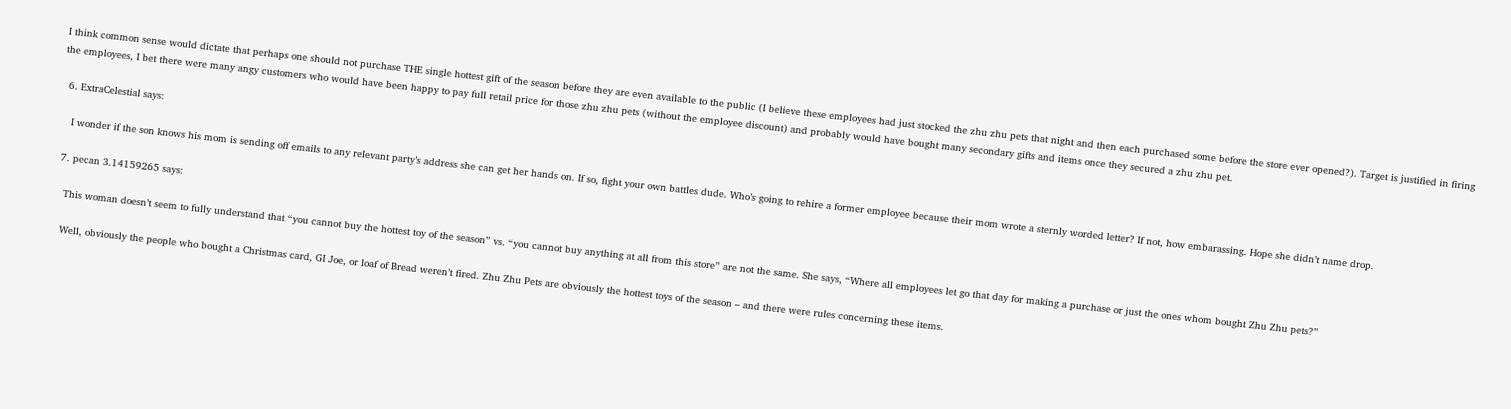I think common sense would dictate that perhaps one should not purchase THE single hottest gift of the season before they are even available to the public (I believe these employees had just stocked the zhu zhu pets that night and then each purchased some before the store ever opened?). Target is justified in firing the employees, I bet there were many angy customers who would have been happy to pay full retail price for those zhu zhu pets (without the employee discount) and probably would have bought many secondary gifts and items once they secured a zhu zhu pet.

  6. ExtraCelestial says:

    I wonder if the son knows his mom is sending off emails to any relevant party’s address she can get her hands on. If so, fight your own battles dude. Who’s going to rehire a former employee because their mom wrote a sternly worded letter? If not, how embarassing. Hope she didn’t name drop.

  7. pecan 3.14159265 says:

    This woman doesn’t seem to fully understand that “you cannot buy the hottest toy of the season” vs. “you cannot buy anything at all from this store” are not the same. She says, “Where all employees let go that day for making a purchase or just the ones whom bought Zhu Zhu pets?”

    Well, obviously the people who bought a Christmas card, GI Joe, or loaf of Bread weren’t fired. Zhu Zhu Pets are obviously the hottest toys of the season – and there were rules concerning these items.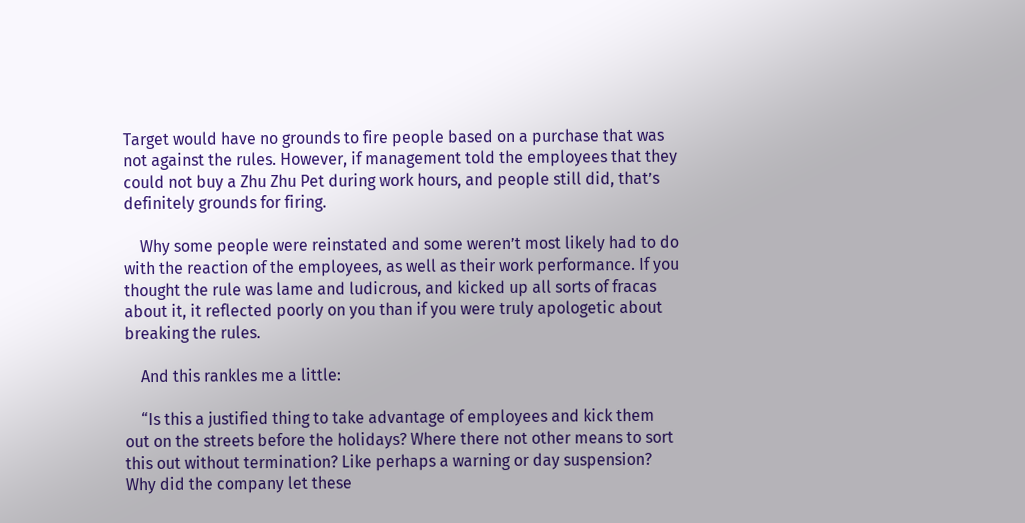Target would have no grounds to fire people based on a purchase that was not against the rules. However, if management told the employees that they could not buy a Zhu Zhu Pet during work hours, and people still did, that’s definitely grounds for firing.

    Why some people were reinstated and some weren’t most likely had to do with the reaction of the employees, as well as their work performance. If you thought the rule was lame and ludicrous, and kicked up all sorts of fracas about it, it reflected poorly on you than if you were truly apologetic about breaking the rules.

    And this rankles me a little:

    “Is this a justified thing to take advantage of employees and kick them out on the streets before the holidays? Where there not other means to sort this out without termination? Like perhaps a warning or day suspension? Why did the company let these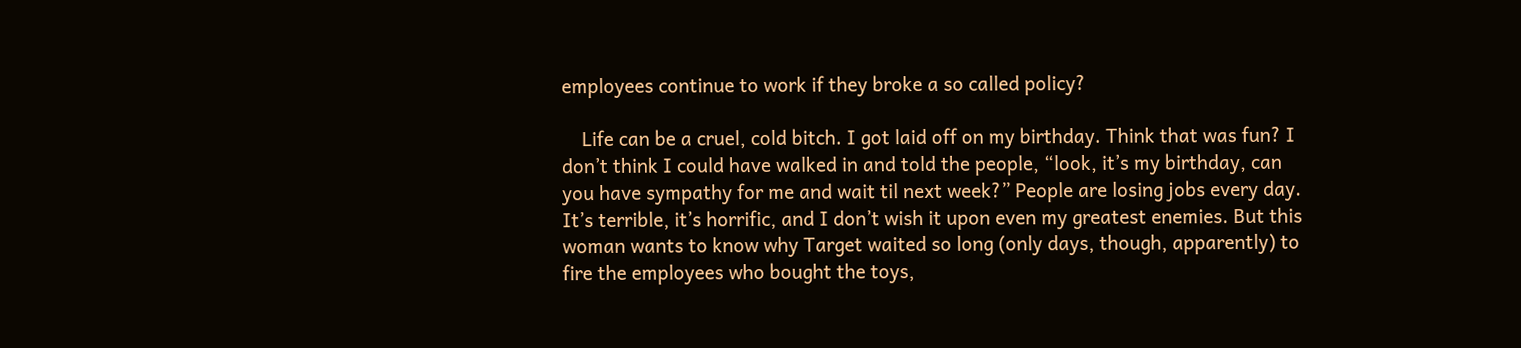employees continue to work if they broke a so called policy?

    Life can be a cruel, cold bitch. I got laid off on my birthday. Think that was fun? I don’t think I could have walked in and told the people, “look, it’s my birthday, can you have sympathy for me and wait til next week?” People are losing jobs every day. It’s terrible, it’s horrific, and I don’t wish it upon even my greatest enemies. But this woman wants to know why Target waited so long (only days, though, apparently) to fire the employees who bought the toys,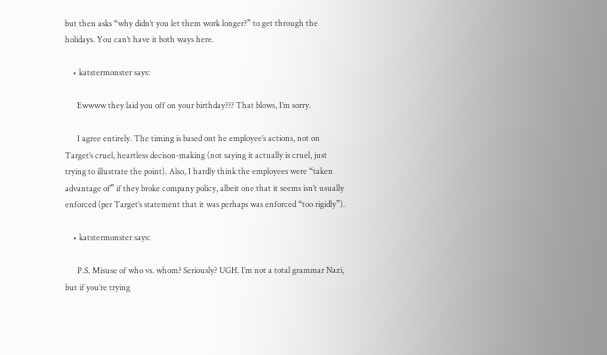but then asks “why didn’t you let them work longer?” to get through the holidays. You can’t have it both ways here.

    • katstermonster says:

      Ewwww they laid you off on your birthday??? That blows, I’m sorry.

      I agree entirely. The timing is based ont he employee’s actions, not on Target’s cruel, heartless decison-making (not saying it actually is cruel, just trying to illustrate the point). Also, I hardly think the employees were “taken advantage of” if they broke company policy, albeit one that it seems isn’t usually enforced (per Target’s statement that it was perhaps was enforced “too rigidly”).

    • katstermonster says:

      P.S. Misuse of who vs. whom? Seriously? UGH. I’m not a total grammar Nazi, but if you’re trying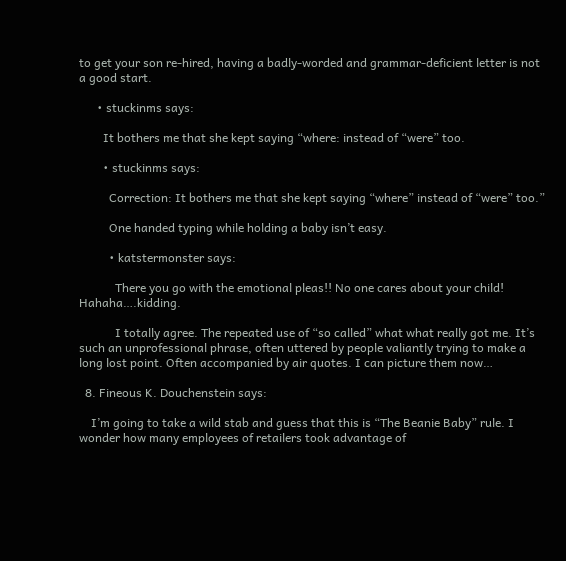to get your son re-hired, having a badly-worded and grammar-deficient letter is not a good start.

      • stuckinms says:

        It bothers me that she kept saying “where: instead of “were” too.

        • stuckinms says:

          Correction: It bothers me that she kept saying “where” instead of “were” too.”

          One handed typing while holding a baby isn’t easy.

          • katstermonster says:

            There you go with the emotional pleas!! No one cares about your child! Hahaha….kidding.

            I totally agree. The repeated use of “so called” what what really got me. It’s such an unprofessional phrase, often uttered by people valiantly trying to make a long lost point. Often accompanied by air quotes. I can picture them now…

  8. Fineous K. Douchenstein says:

    I’m going to take a wild stab and guess that this is “The Beanie Baby” rule. I wonder how many employees of retailers took advantage of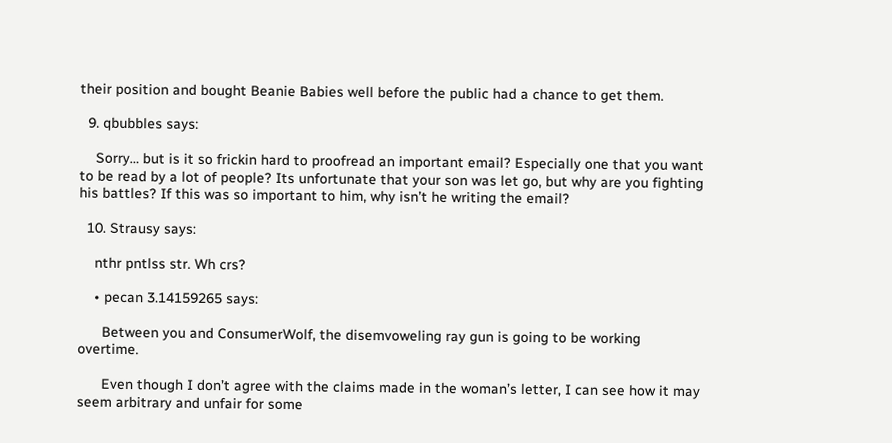their position and bought Beanie Babies well before the public had a chance to get them.

  9. qbubbles says:

    Sorry… but is it so frickin hard to proofread an important email? Especially one that you want to be read by a lot of people? Its unfortunate that your son was let go, but why are you fighting his battles? If this was so important to him, why isn’t he writing the email?

  10. Strausy says:

    nthr pntlss str. Wh crs?

    • pecan 3.14159265 says:

      Between you and ConsumerWolf, the disemvoweling ray gun is going to be working overtime.

      Even though I don’t agree with the claims made in the woman’s letter, I can see how it may seem arbitrary and unfair for some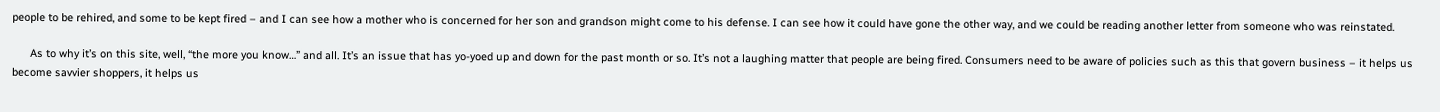people to be rehired, and some to be kept fired – and I can see how a mother who is concerned for her son and grandson might come to his defense. I can see how it could have gone the other way, and we could be reading another letter from someone who was reinstated.

      As to why it’s on this site, well, “the more you know…” and all. It’s an issue that has yo-yoed up and down for the past month or so. It’s not a laughing matter that people are being fired. Consumers need to be aware of policies such as this that govern business – it helps us become savvier shoppers, it helps us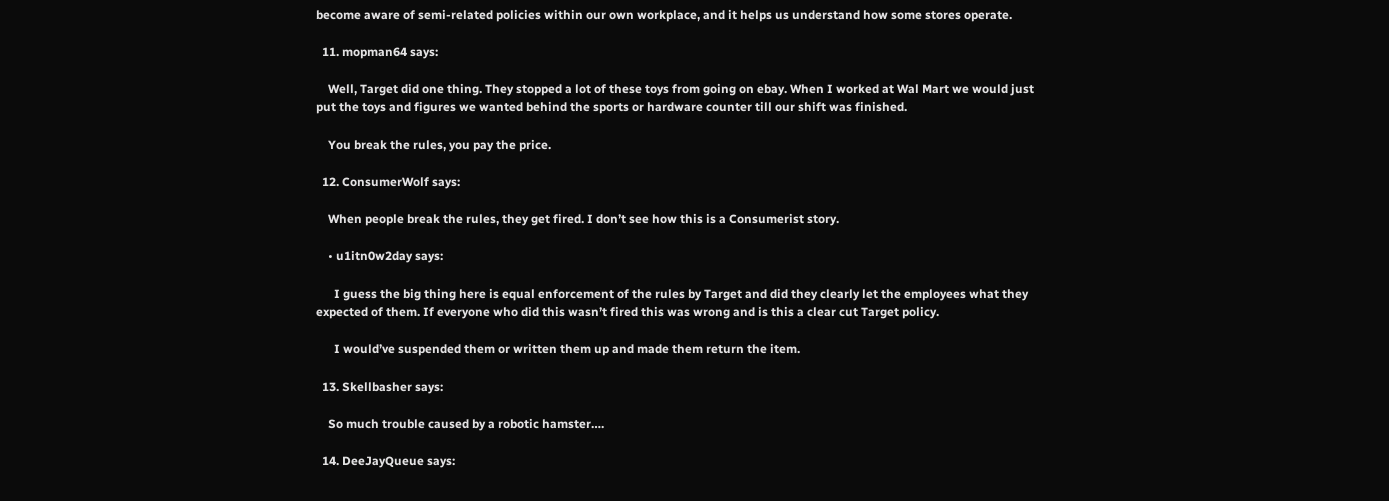become aware of semi-related policies within our own workplace, and it helps us understand how some stores operate.

  11. mopman64 says:

    Well, Target did one thing. They stopped a lot of these toys from going on ebay. When I worked at Wal Mart we would just put the toys and figures we wanted behind the sports or hardware counter till our shift was finished.

    You break the rules, you pay the price.

  12. ConsumerWolf says:

    When people break the rules, they get fired. I don’t see how this is a Consumerist story.

    • u1itn0w2day says:

      I guess the big thing here is equal enforcement of the rules by Target and did they clearly let the employees what they expected of them. If everyone who did this wasn’t fired this was wrong and is this a clear cut Target policy.

      I would’ve suspended them or written them up and made them return the item.

  13. Skellbasher says:

    So much trouble caused by a robotic hamster….

  14. DeeJayQueue says: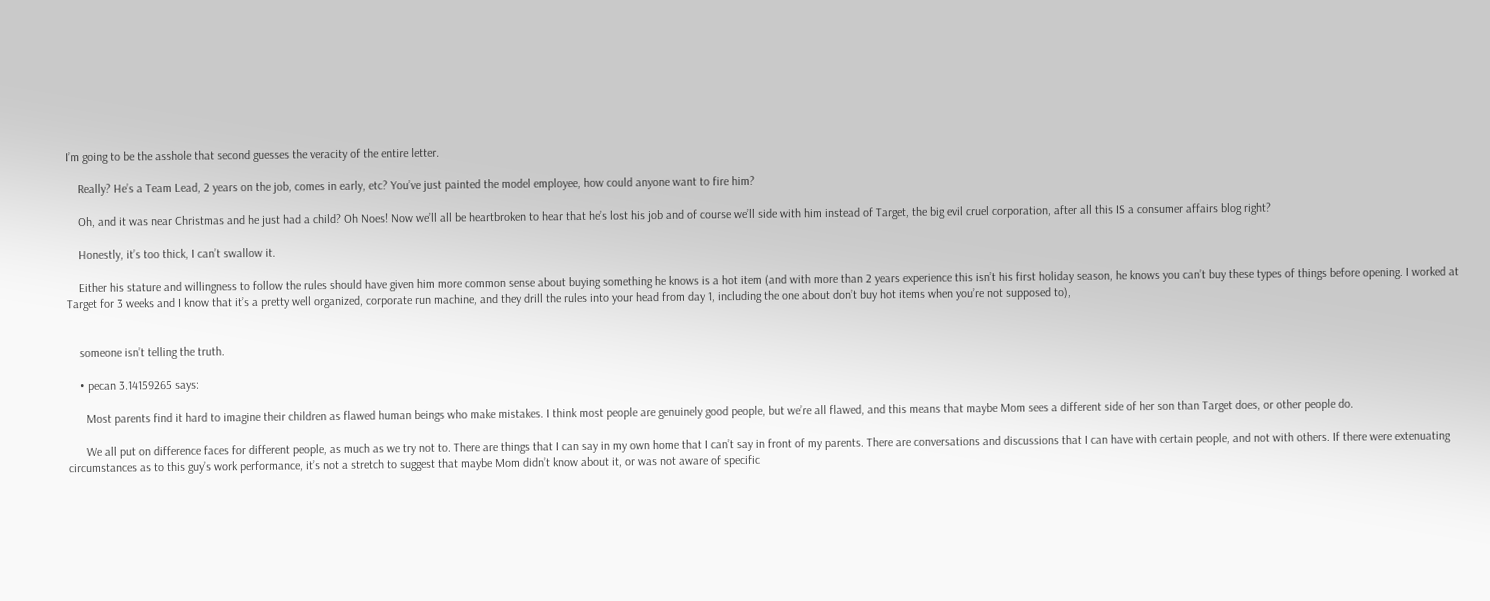I’m going to be the asshole that second guesses the veracity of the entire letter.

    Really? He’s a Team Lead, 2 years on the job, comes in early, etc? You’ve just painted the model employee, how could anyone want to fire him?

    Oh, and it was near Christmas and he just had a child? Oh Noes! Now we’ll all be heartbroken to hear that he’s lost his job and of course we’ll side with him instead of Target, the big evil cruel corporation, after all this IS a consumer affairs blog right?

    Honestly, it’s too thick, I can’t swallow it.

    Either his stature and willingness to follow the rules should have given him more common sense about buying something he knows is a hot item (and with more than 2 years experience this isn’t his first holiday season, he knows you can’t buy these types of things before opening. I worked at Target for 3 weeks and I know that it’s a pretty well organized, corporate run machine, and they drill the rules into your head from day 1, including the one about don’t buy hot items when you’re not supposed to),


    someone isn’t telling the truth.

    • pecan 3.14159265 says:

      Most parents find it hard to imagine their children as flawed human beings who make mistakes. I think most people are genuinely good people, but we’re all flawed, and this means that maybe Mom sees a different side of her son than Target does, or other people do.

      We all put on difference faces for different people, as much as we try not to. There are things that I can say in my own home that I can’t say in front of my parents. There are conversations and discussions that I can have with certain people, and not with others. If there were extenuating circumstances as to this guy’s work performance, it’s not a stretch to suggest that maybe Mom didn’t know about it, or was not aware of specific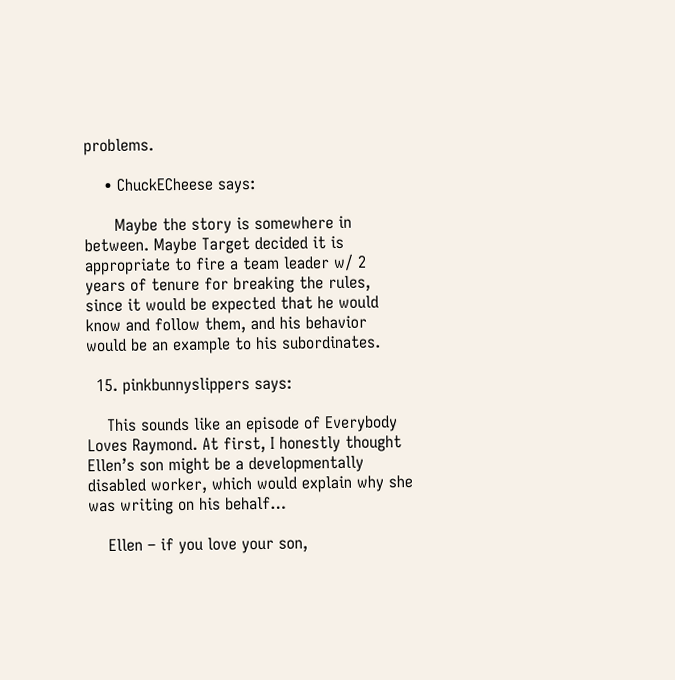problems.

    • ChuckECheese says:

      Maybe the story is somewhere in between. Maybe Target decided it is appropriate to fire a team leader w/ 2 years of tenure for breaking the rules, since it would be expected that he would know and follow them, and his behavior would be an example to his subordinates.

  15. pinkbunnyslippers says:

    This sounds like an episode of Everybody Loves Raymond. At first, I honestly thought Ellen’s son might be a developmentally disabled worker, which would explain why she was writing on his behalf…

    Ellen – if you love your son,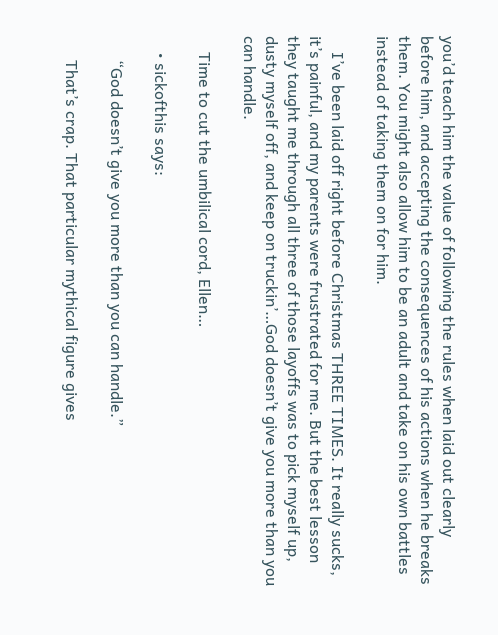you’d teach him the value of following the rules when laid out clearly before him, and accepting the consequences of his actions when he breaks them. You might also allow him to be an adult and take on his own battles instead of taking them on for him.

    I’ve been laid off right before Christmas THREE TIMES. It really sucks, it’s painful, and my parents were frustrated for me. But the best lesson they taught me through all three of those layoffs was to pick myself up, dusty myself off, and keep on truckin’…God doesn’t give you more than you can handle.

    Time to cut the umbilical cord, Ellen…

    • sickofthis says:

      “God doesn’t give you more than you can handle.”

      That’s crap. That particular mythical figure gives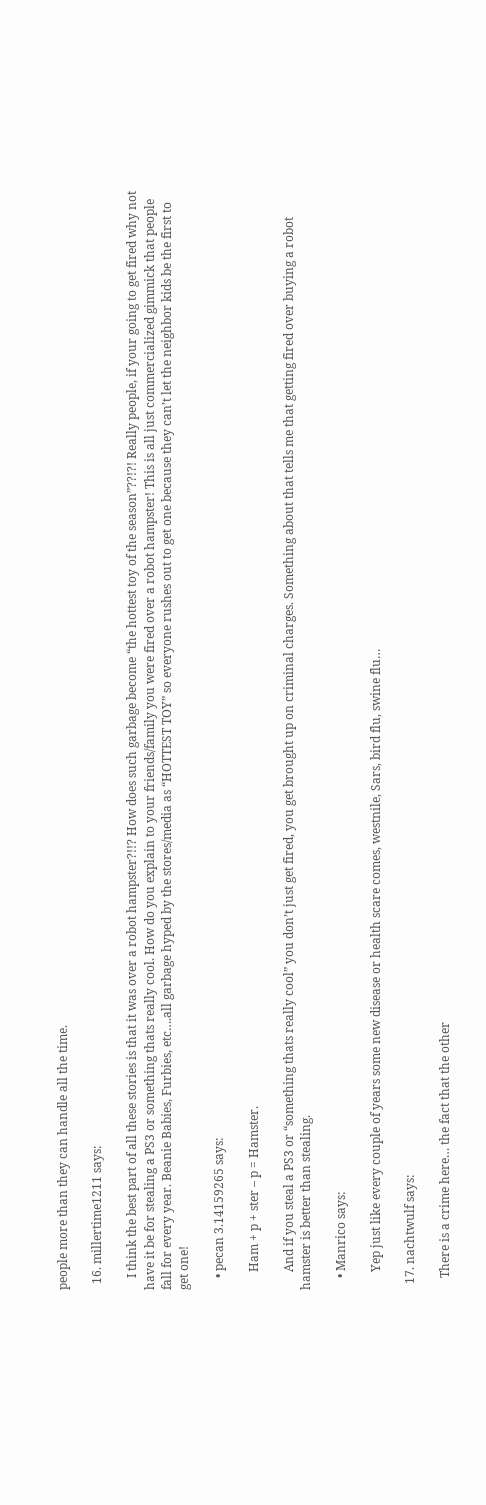people more than they can handle all the time.

  16. millertime1211 says:

    I think the best part of all these stories is that it was over a robot hampster?!!? How does such garbage become “the hottest toy of the season”??!?! Really people, if your going to get fired why not have it be for stealing a PS3 or something thats really cool. How do you explain to your friends/family you were fired over a robot hampster! This is all just commercialized gimmick that people fall for every year. Beanie Babies, Furbies, etc….all garbage hyped by the stores/media as “HOTTEST TOY” so everyone rushes out to get one because they can’t let the neighbor kids be the first to get one!

    • pecan 3.14159265 says:

      Ham + p + ster – p = Hamster.

      And if you steal a PS3 or “something thats really cool” you don’t just get fired, you get brought up on criminal charges. Something about that tells me that getting fired over buying a robot hamster is better than stealing.

    • Manrico says:

      Yep just like every couple of years some new disease or health scare comes, westnile, Sars, bird flu, swine flu…

  17. nachtwulf says:

    There is a crime here… the fact that the other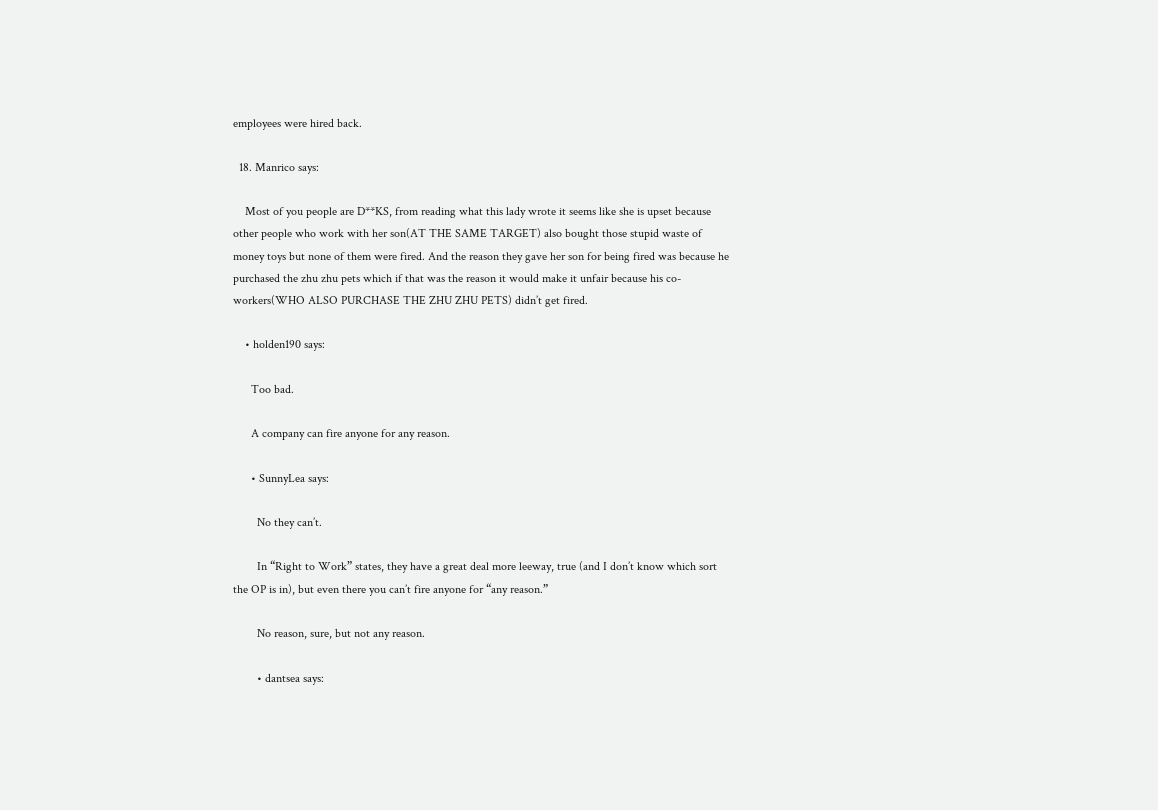employees were hired back.

  18. Manrico says:

    Most of you people are D**KS, from reading what this lady wrote it seems like she is upset because other people who work with her son(AT THE SAME TARGET) also bought those stupid waste of money toys but none of them were fired. And the reason they gave her son for being fired was because he purchased the zhu zhu pets which if that was the reason it would make it unfair because his co-workers(WHO ALSO PURCHASE THE ZHU ZHU PETS) didn’t get fired.

    • holden190 says:

      Too bad.

      A company can fire anyone for any reason.

      • SunnyLea says:

        No they can’t.

        In “Right to Work” states, they have a great deal more leeway, true (and I don’t know which sort the OP is in), but even there you can’t fire anyone for “any reason.”

        No reason, sure, but not any reason.

        • dantsea says: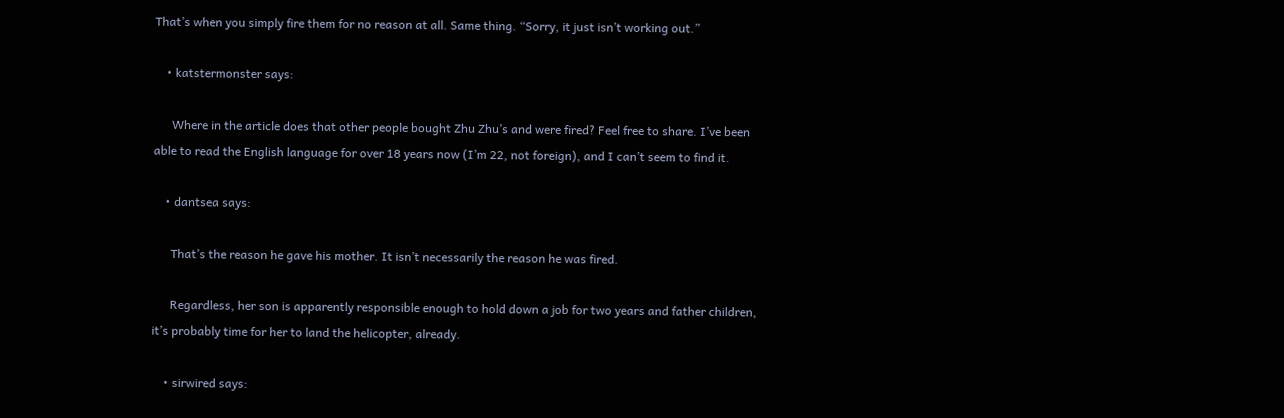That’s when you simply fire them for no reason at all. Same thing. “Sorry, it just isn’t working out.”

    • katstermonster says:

      Where in the article does that other people bought Zhu Zhu’s and were fired? Feel free to share. I’ve been able to read the English language for over 18 years now (I’m 22, not foreign), and I can’t seem to find it.

    • dantsea says:

      That’s the reason he gave his mother. It isn’t necessarily the reason he was fired.

      Regardless, her son is apparently responsible enough to hold down a job for two years and father children, it’s probably time for her to land the helicopter, already.

    • sirwired says: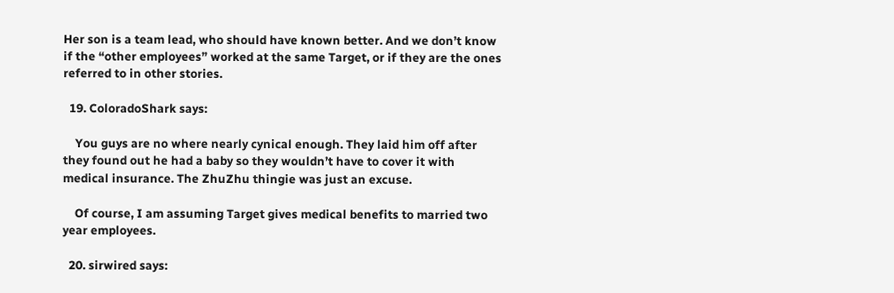Her son is a team lead, who should have known better. And we don’t know if the “other employees” worked at the same Target, or if they are the ones referred to in other stories.

  19. ColoradoShark says:

    You guys are no where nearly cynical enough. They laid him off after they found out he had a baby so they wouldn’t have to cover it with medical insurance. The ZhuZhu thingie was just an excuse.

    Of course, I am assuming Target gives medical benefits to married two year employees.

  20. sirwired says: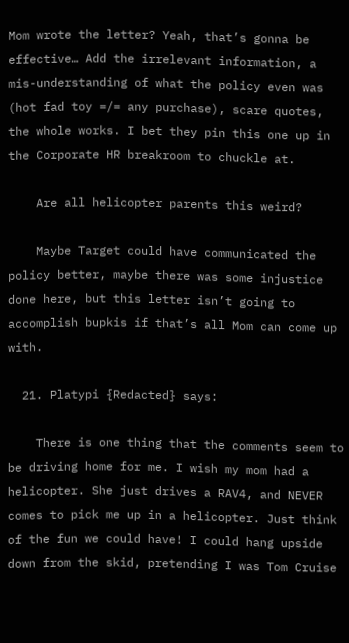Mom wrote the letter? Yeah, that’s gonna be effective… Add the irrelevant information, a mis-understanding of what the policy even was (hot fad toy =/= any purchase), scare quotes, the whole works. I bet they pin this one up in the Corporate HR breakroom to chuckle at.

    Are all helicopter parents this weird?

    Maybe Target could have communicated the policy better, maybe there was some injustice done here, but this letter isn’t going to accomplish bupkis if that’s all Mom can come up with.

  21. Platypi {Redacted} says:

    There is one thing that the comments seem to be driving home for me. I wish my mom had a helicopter. She just drives a RAV4, and NEVER comes to pick me up in a helicopter. Just think of the fun we could have! I could hang upside down from the skid, pretending I was Tom Cruise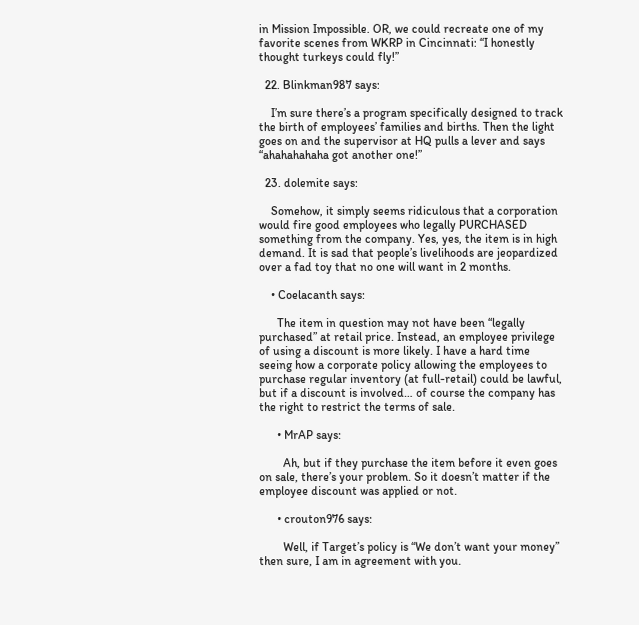in Mission Impossible. OR, we could recreate one of my favorite scenes from WKRP in Cincinnati: “I honestly thought turkeys could fly!”

  22. Blinkman987 says:

    I’m sure there’s a program specifically designed to track the birth of employees’ families and births. Then the light goes on and the supervisor at HQ pulls a lever and says “ahahahahaha got another one!”

  23. dolemite says:

    Somehow, it simply seems ridiculous that a corporation would fire good employees who legally PURCHASED something from the company. Yes, yes, the item is in high demand. It is sad that people’s livelihoods are jeopardized over a fad toy that no one will want in 2 months.

    • Coelacanth says:

      The item in question may not have been “legally purchased” at retail price. Instead, an employee privilege of using a discount is more likely. I have a hard time seeing how a corporate policy allowing the employees to purchase regular inventory (at full-retail) could be lawful, but if a discount is involved… of course the company has the right to restrict the terms of sale.

      • MrAP says:

        Ah, but if they purchase the item before it even goes on sale, there’s your problem. So it doesn’t matter if the employee discount was applied or not.

      • crouton976 says:

        Well, if Target’s policy is “We don’t want your money” then sure, I am in agreement with you.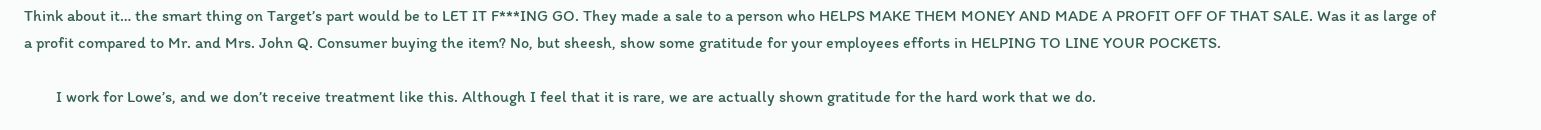Think about it… the smart thing on Target’s part would be to LET IT F***ING GO. They made a sale to a person who HELPS MAKE THEM MONEY AND MADE A PROFIT OFF OF THAT SALE. Was it as large of a profit compared to Mr. and Mrs. John Q. Consumer buying the item? No, but sheesh, show some gratitude for your employees efforts in HELPING TO LINE YOUR POCKETS.

        I work for Lowe’s, and we don’t receive treatment like this. Although I feel that it is rare, we are actually shown gratitude for the hard work that we do.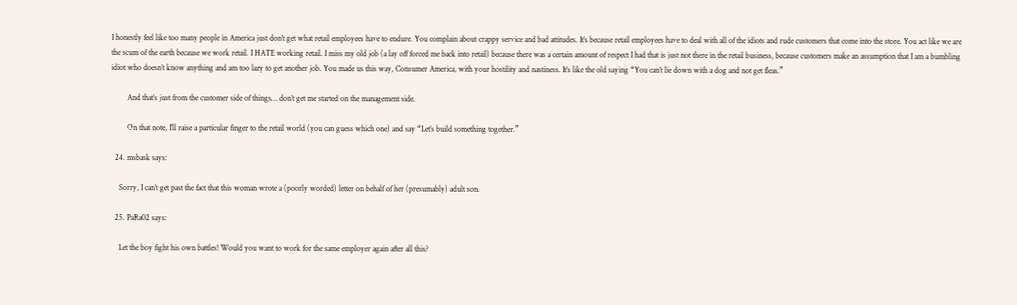I honestly feel like too many people in America just don’t get what retail employees have to endure. You complain about crappy service and bad attitudes. It’s because retail employees have to deal with all of the idiots and rude customers that come into the store. You act like we are the scum of the earth because we work retail. I HATE working retail. I miss my old job (a lay off forced me back into retail) because there was a certain amount of respect I had that is just not there in the retail business, because customers make an assumption that I am a bumbling idiot who doesn’t know anything and am too lazy to get another job. You made us this way, Consumer America, with your hostility and nastiness. It’s like the old saying “You can’t lie down with a dog and not get fleas.”

        And that’s just from the customer side of things… don’t get me started on the management side.

        On that note, I’ll raise a particular finger to the retail world (you can guess which one) and say “Let’s build something together.”

  24. msbask says:

    Sorry, I can’t get past the fact that this woman wrote a (poorly worded) letter on behalf of her (presumably) adult son.

  25. PaRa02 says:

    Let the boy fight his own battles! Would you want to work for the same employer again after all this?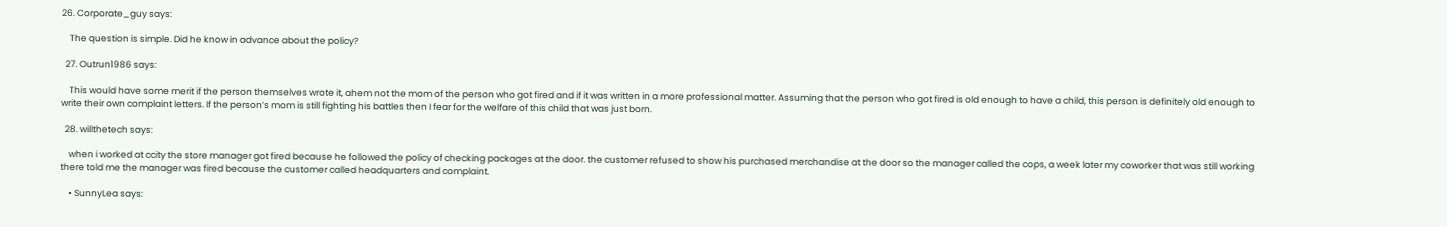26. Corporate_guy says:

    The question is simple. Did he know in advance about the policy?

  27. Outrun1986 says:

    This would have some merit if the person themselves wrote it, ahem not the mom of the person who got fired and if it was written in a more professional matter. Assuming that the person who got fired is old enough to have a child, this person is definitely old enough to write their own complaint letters. If the person’s mom is still fighting his battles then I fear for the welfare of this child that was just born.

  28. willthetech says:

    when i worked at ccity the store manager got fired because he followed the policy of checking packages at the door. the customer refused to show his purchased merchandise at the door so the manager called the cops, a week later my coworker that was still working there told me the manager was fired because the customer called headquarters and complaint.

    • SunnyLea says: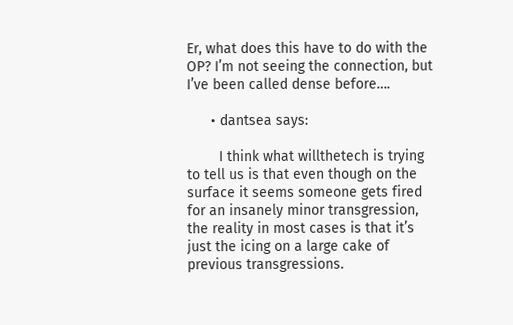Er, what does this have to do with the OP? I’m not seeing the connection, but I’ve been called dense before….

      • dantsea says:

        I think what willthetech is trying to tell us is that even though on the surface it seems someone gets fired for an insanely minor transgression, the reality in most cases is that it’s just the icing on a large cake of previous transgressions.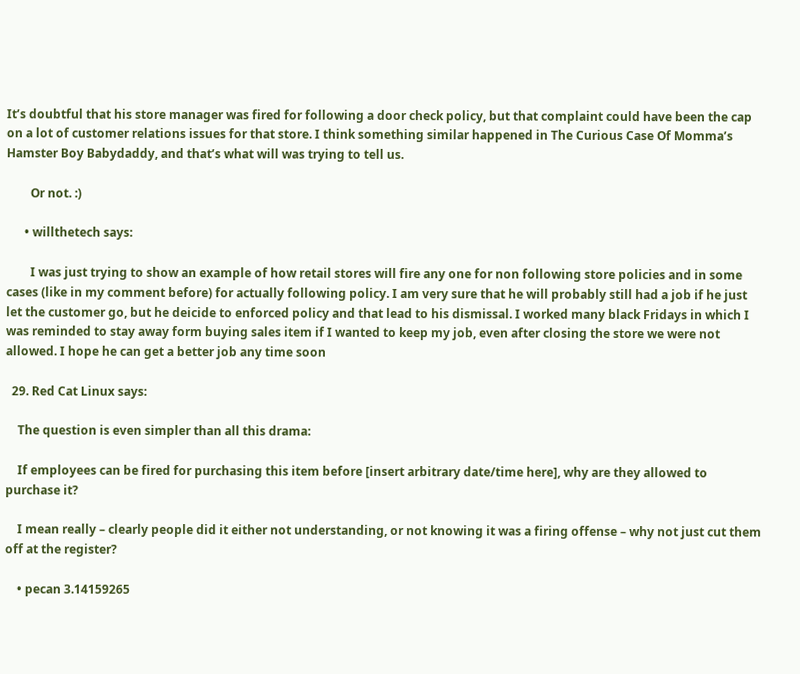It’s doubtful that his store manager was fired for following a door check policy, but that complaint could have been the cap on a lot of customer relations issues for that store. I think something similar happened in The Curious Case Of Momma’s Hamster Boy Babydaddy, and that’s what will was trying to tell us.

        Or not. :)

      • willthetech says:

        I was just trying to show an example of how retail stores will fire any one for non following store policies and in some cases (like in my comment before) for actually following policy. I am very sure that he will probably still had a job if he just let the customer go, but he deicide to enforced policy and that lead to his dismissal. I worked many black Fridays in which I was reminded to stay away form buying sales item if I wanted to keep my job, even after closing the store we were not allowed. I hope he can get a better job any time soon

  29. Red Cat Linux says:

    The question is even simpler than all this drama:

    If employees can be fired for purchasing this item before [insert arbitrary date/time here], why are they allowed to purchase it?

    I mean really – clearly people did it either not understanding, or not knowing it was a firing offense – why not just cut them off at the register?

    • pecan 3.14159265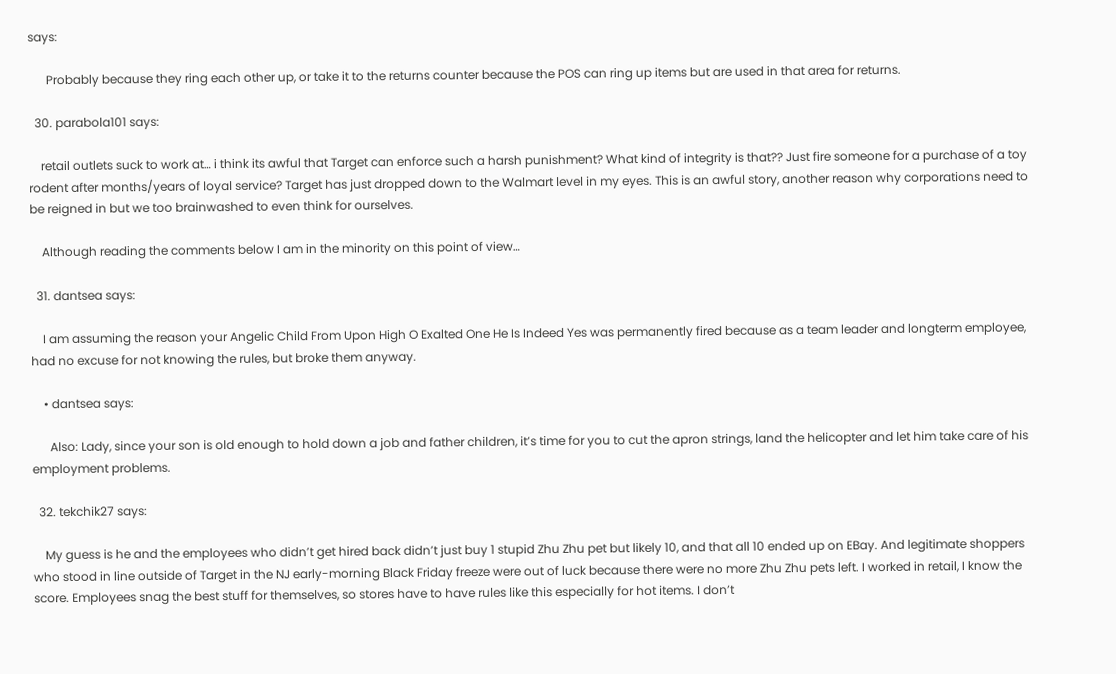says:

      Probably because they ring each other up, or take it to the returns counter because the POS can ring up items but are used in that area for returns.

  30. parabola101 says:

    retail outlets suck to work at… i think its awful that Target can enforce such a harsh punishment? What kind of integrity is that?? Just fire someone for a purchase of a toy rodent after months/years of loyal service? Target has just dropped down to the Walmart level in my eyes. This is an awful story, another reason why corporations need to be reigned in but we too brainwashed to even think for ourselves.

    Although reading the comments below I am in the minority on this point of view…

  31. dantsea says:

    I am assuming the reason your Angelic Child From Upon High O Exalted One He Is Indeed Yes was permanently fired because as a team leader and longterm employee, had no excuse for not knowing the rules, but broke them anyway.

    • dantsea says:

      Also: Lady, since your son is old enough to hold down a job and father children, it’s time for you to cut the apron strings, land the helicopter and let him take care of his employment problems.

  32. tekchik27 says:

    My guess is he and the employees who didn’t get hired back didn’t just buy 1 stupid Zhu Zhu pet but likely 10, and that all 10 ended up on EBay. And legitimate shoppers who stood in line outside of Target in the NJ early-morning Black Friday freeze were out of luck because there were no more Zhu Zhu pets left. I worked in retail, I know the score. Employees snag the best stuff for themselves, so stores have to have rules like this especially for hot items. I don’t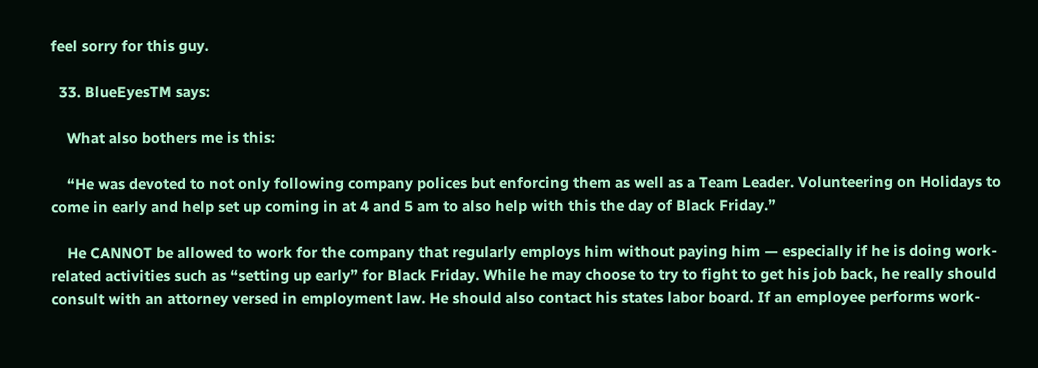feel sorry for this guy.

  33. BlueEyesTM says:

    What also bothers me is this:

    “He was devoted to not only following company polices but enforcing them as well as a Team Leader. Volunteering on Holidays to come in early and help set up coming in at 4 and 5 am to also help with this the day of Black Friday.”

    He CANNOT be allowed to work for the company that regularly employs him without paying him — especially if he is doing work-related activities such as “setting up early” for Black Friday. While he may choose to try to fight to get his job back, he really should consult with an attorney versed in employment law. He should also contact his states labor board. If an employee performs work-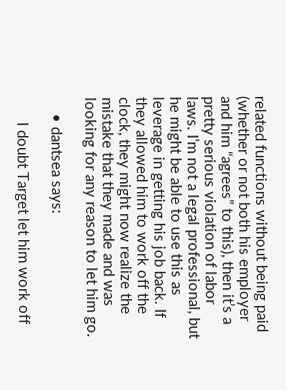related functions without being paid (whether or not both his employer and him “agrees” to this), then it’s a pretty serious violation of labor laws. I’m not a legal professional, but he might be able to use this as leverage in getting his job back. If they allowed him to work off the clock, they might now realize the mistake that they made and was looking for any reason to let him go.

    • dantsea says:

      I doubt Target let him work off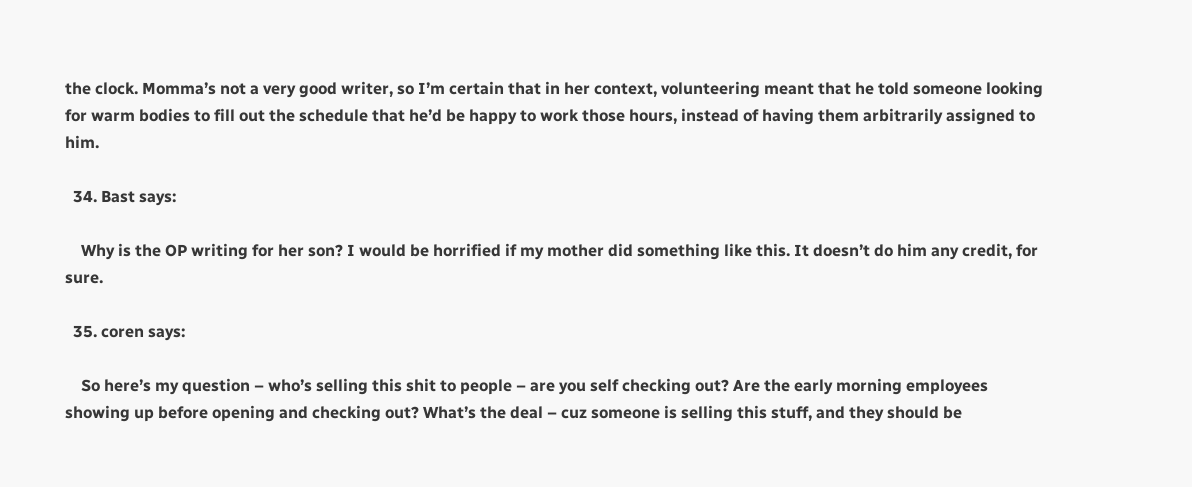the clock. Momma’s not a very good writer, so I’m certain that in her context, volunteering meant that he told someone looking for warm bodies to fill out the schedule that he’d be happy to work those hours, instead of having them arbitrarily assigned to him.

  34. Bast says:

    Why is the OP writing for her son? I would be horrified if my mother did something like this. It doesn’t do him any credit, for sure.

  35. coren says:

    So here’s my question – who’s selling this shit to people – are you self checking out? Are the early morning employees showing up before opening and checking out? What’s the deal – cuz someone is selling this stuff, and they should be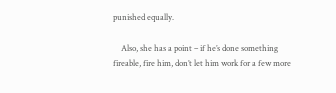punished equally.

    Also, she has a point – if he’s done something fireable, fire him, don’t let him work for a few more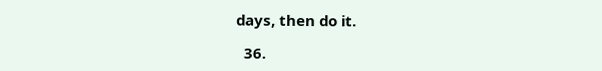days, then do it.

  36.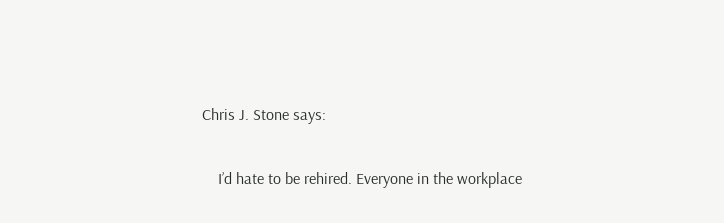Chris J. Stone says:

    I’d hate to be rehired. Everyone in the workplace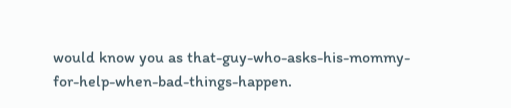would know you as that-guy-who-asks-his-mommy-for-help-when-bad-things-happen.